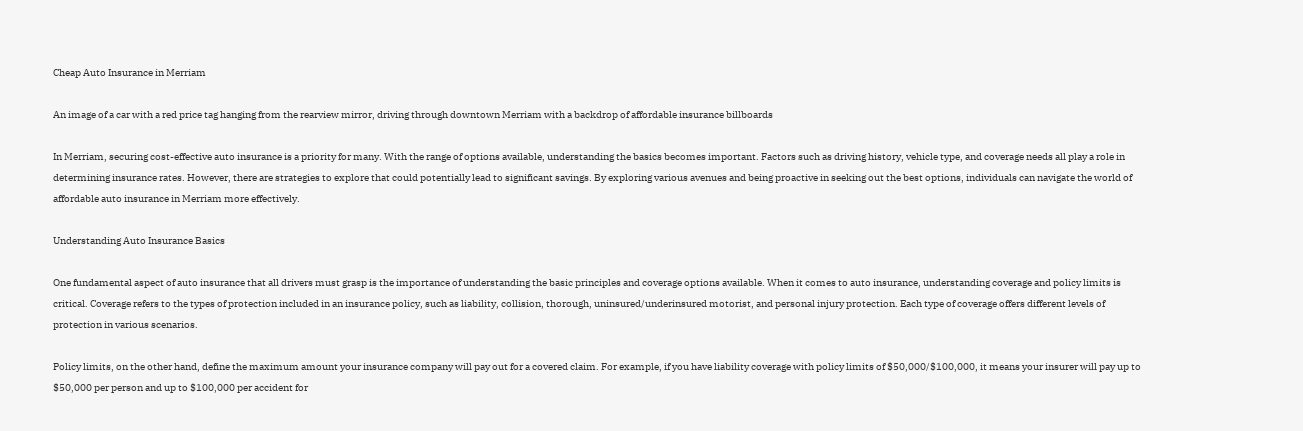Cheap Auto Insurance in Merriam

An image of a car with a red price tag hanging from the rearview mirror, driving through downtown Merriam with a backdrop of affordable insurance billboards

In Merriam, securing cost-effective auto insurance is a priority for many. With the range of options available, understanding the basics becomes important. Factors such as driving history, vehicle type, and coverage needs all play a role in determining insurance rates. However, there are strategies to explore that could potentially lead to significant savings. By exploring various avenues and being proactive in seeking out the best options, individuals can navigate the world of affordable auto insurance in Merriam more effectively.

Understanding Auto Insurance Basics

One fundamental aspect of auto insurance that all drivers must grasp is the importance of understanding the basic principles and coverage options available. When it comes to auto insurance, understanding coverage and policy limits is critical. Coverage refers to the types of protection included in an insurance policy, such as liability, collision, thorough, uninsured/underinsured motorist, and personal injury protection. Each type of coverage offers different levels of protection in various scenarios.

Policy limits, on the other hand, define the maximum amount your insurance company will pay out for a covered claim. For example, if you have liability coverage with policy limits of $50,000/$100,000, it means your insurer will pay up to $50,000 per person and up to $100,000 per accident for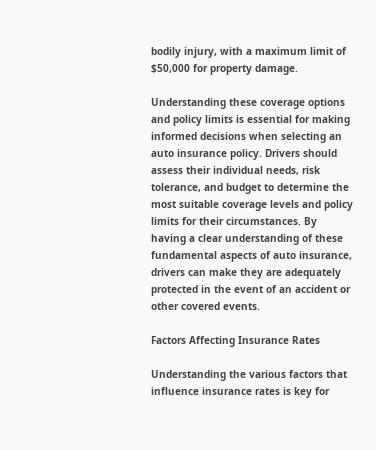bodily injury, with a maximum limit of $50,000 for property damage.

Understanding these coverage options and policy limits is essential for making informed decisions when selecting an auto insurance policy. Drivers should assess their individual needs, risk tolerance, and budget to determine the most suitable coverage levels and policy limits for their circumstances. By having a clear understanding of these fundamental aspects of auto insurance, drivers can make they are adequately protected in the event of an accident or other covered events.

Factors Affecting Insurance Rates

Understanding the various factors that influence insurance rates is key for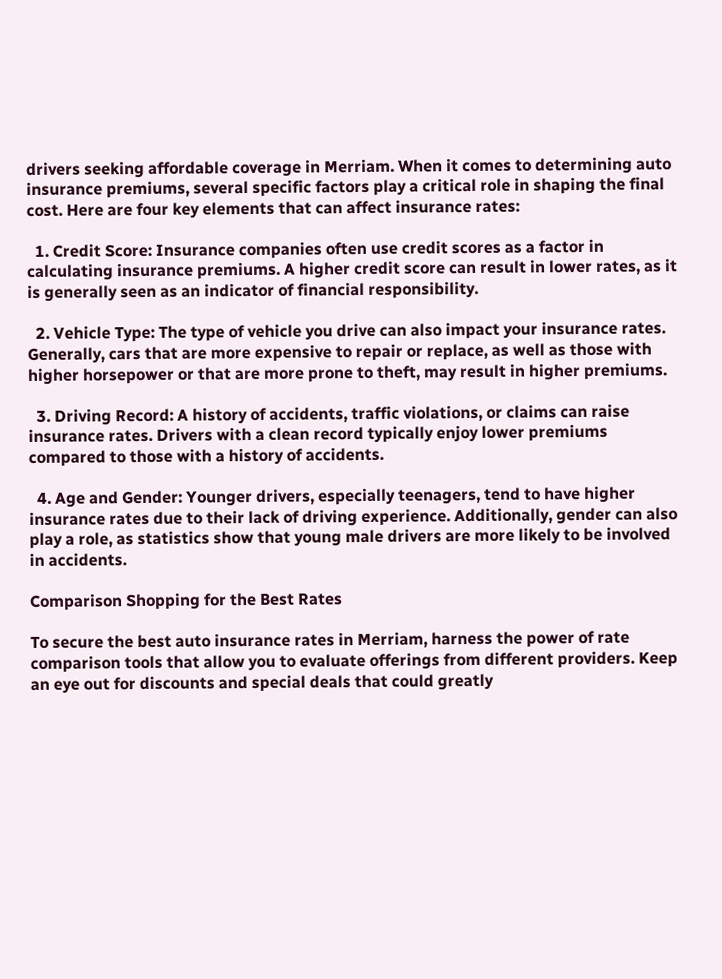drivers seeking affordable coverage in Merriam. When it comes to determining auto insurance premiums, several specific factors play a critical role in shaping the final cost. Here are four key elements that can affect insurance rates:

  1. Credit Score: Insurance companies often use credit scores as a factor in calculating insurance premiums. A higher credit score can result in lower rates, as it is generally seen as an indicator of financial responsibility.

  2. Vehicle Type: The type of vehicle you drive can also impact your insurance rates. Generally, cars that are more expensive to repair or replace, as well as those with higher horsepower or that are more prone to theft, may result in higher premiums.

  3. Driving Record: A history of accidents, traffic violations, or claims can raise insurance rates. Drivers with a clean record typically enjoy lower premiums compared to those with a history of accidents.

  4. Age and Gender: Younger drivers, especially teenagers, tend to have higher insurance rates due to their lack of driving experience. Additionally, gender can also play a role, as statistics show that young male drivers are more likely to be involved in accidents.

Comparison Shopping for the Best Rates

To secure the best auto insurance rates in Merriam, harness the power of rate comparison tools that allow you to evaluate offerings from different providers. Keep an eye out for discounts and special deals that could greatly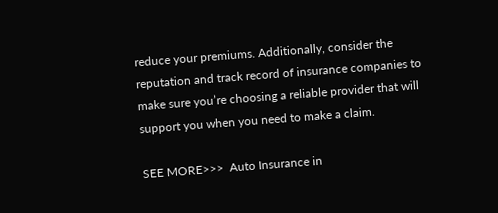reduce your premiums. Additionally, consider the reputation and track record of insurance companies to make sure you’re choosing a reliable provider that will support you when you need to make a claim.

SEE MORE>>>  Auto Insurance in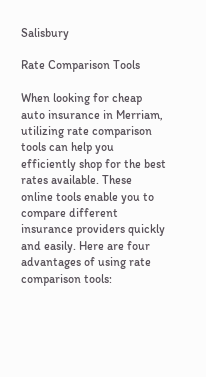Salisbury

Rate Comparison Tools

When looking for cheap auto insurance in Merriam, utilizing rate comparison tools can help you efficiently shop for the best rates available. These online tools enable you to compare different insurance providers quickly and easily. Here are four advantages of using rate comparison tools: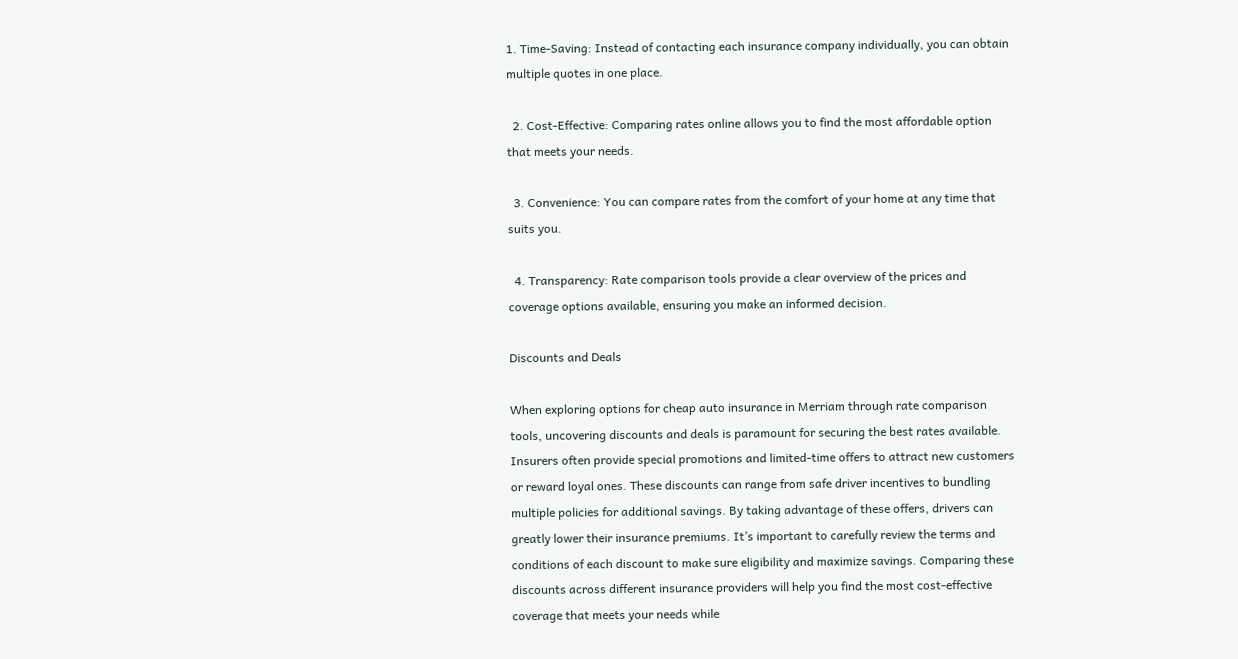1. Time-Saving: Instead of contacting each insurance company individually, you can obtain multiple quotes in one place.

  2. Cost-Effective: Comparing rates online allows you to find the most affordable option that meets your needs.

  3. Convenience: You can compare rates from the comfort of your home at any time that suits you.

  4. Transparency: Rate comparison tools provide a clear overview of the prices and coverage options available, ensuring you make an informed decision.

Discounts and Deals

When exploring options for cheap auto insurance in Merriam through rate comparison tools, uncovering discounts and deals is paramount for securing the best rates available. Insurers often provide special promotions and limited-time offers to attract new customers or reward loyal ones. These discounts can range from safe driver incentives to bundling multiple policies for additional savings. By taking advantage of these offers, drivers can greatly lower their insurance premiums. It’s important to carefully review the terms and conditions of each discount to make sure eligibility and maximize savings. Comparing these discounts across different insurance providers will help you find the most cost-effective coverage that meets your needs while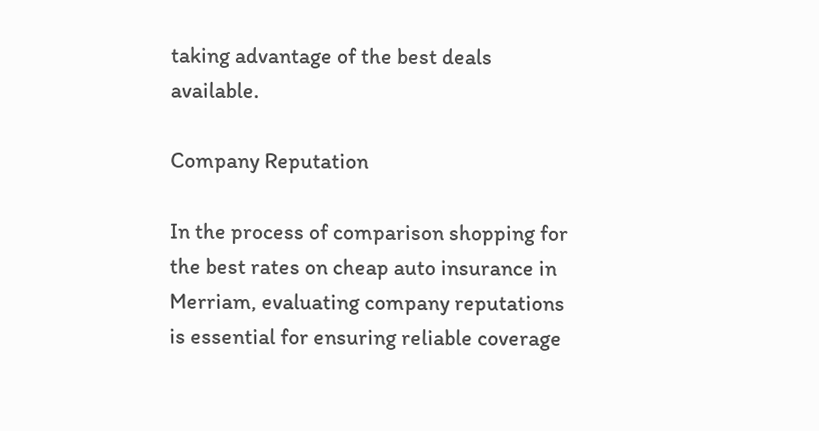taking advantage of the best deals available.

Company Reputation

In the process of comparison shopping for the best rates on cheap auto insurance in Merriam, evaluating company reputations is essential for ensuring reliable coverage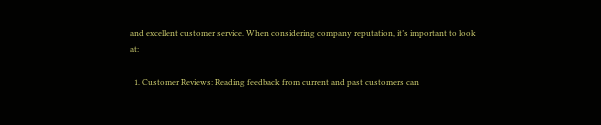and excellent customer service. When considering company reputation, it’s important to look at:

  1. Customer Reviews: Reading feedback from current and past customers can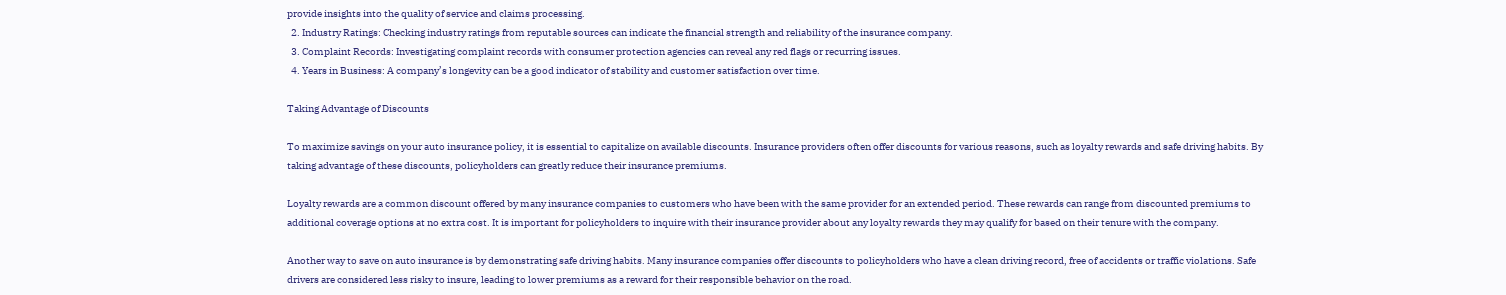provide insights into the quality of service and claims processing.
  2. Industry Ratings: Checking industry ratings from reputable sources can indicate the financial strength and reliability of the insurance company.
  3. Complaint Records: Investigating complaint records with consumer protection agencies can reveal any red flags or recurring issues.
  4. Years in Business: A company’s longevity can be a good indicator of stability and customer satisfaction over time.

Taking Advantage of Discounts

To maximize savings on your auto insurance policy, it is essential to capitalize on available discounts. Insurance providers often offer discounts for various reasons, such as loyalty rewards and safe driving habits. By taking advantage of these discounts, policyholders can greatly reduce their insurance premiums.

Loyalty rewards are a common discount offered by many insurance companies to customers who have been with the same provider for an extended period. These rewards can range from discounted premiums to additional coverage options at no extra cost. It is important for policyholders to inquire with their insurance provider about any loyalty rewards they may qualify for based on their tenure with the company.

Another way to save on auto insurance is by demonstrating safe driving habits. Many insurance companies offer discounts to policyholders who have a clean driving record, free of accidents or traffic violations. Safe drivers are considered less risky to insure, leading to lower premiums as a reward for their responsible behavior on the road.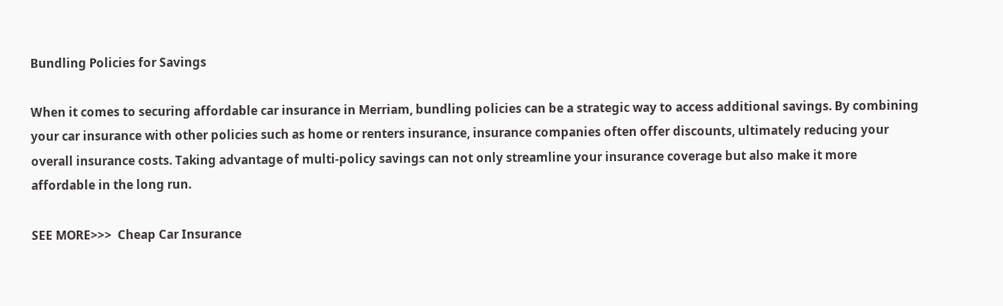Bundling Policies for Savings

When it comes to securing affordable car insurance in Merriam, bundling policies can be a strategic way to access additional savings. By combining your car insurance with other policies such as home or renters insurance, insurance companies often offer discounts, ultimately reducing your overall insurance costs. Taking advantage of multi-policy savings can not only streamline your insurance coverage but also make it more affordable in the long run.

SEE MORE>>>  Cheap Car Insurance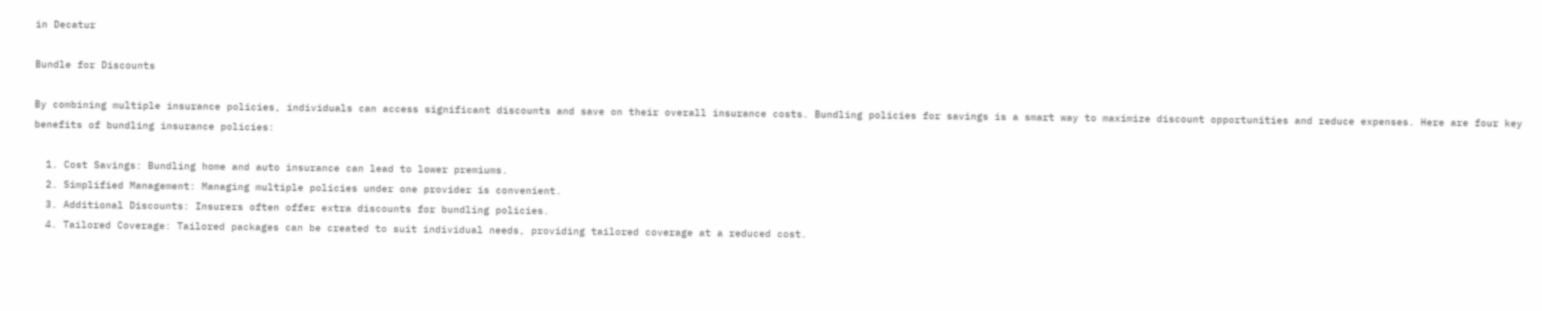in Decatur

Bundle for Discounts

By combining multiple insurance policies, individuals can access significant discounts and save on their overall insurance costs. Bundling policies for savings is a smart way to maximize discount opportunities and reduce expenses. Here are four key benefits of bundling insurance policies:

  1. Cost Savings: Bundling home and auto insurance can lead to lower premiums.
  2. Simplified Management: Managing multiple policies under one provider is convenient.
  3. Additional Discounts: Insurers often offer extra discounts for bundling policies.
  4. Tailored Coverage: Tailored packages can be created to suit individual needs, providing tailored coverage at a reduced cost.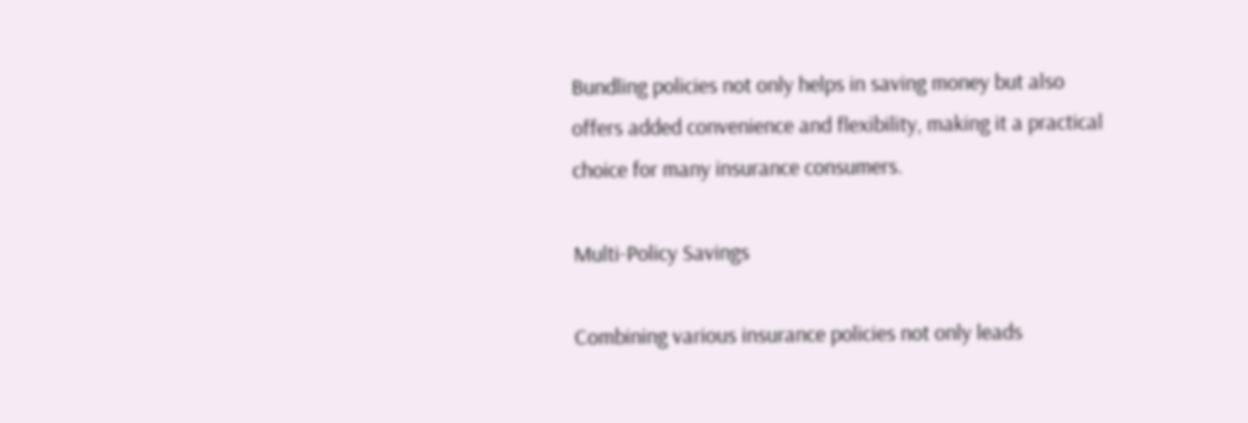Bundling policies not only helps in saving money but also offers added convenience and flexibility, making it a practical choice for many insurance consumers.

Multi-Policy Savings

Combining various insurance policies not only leads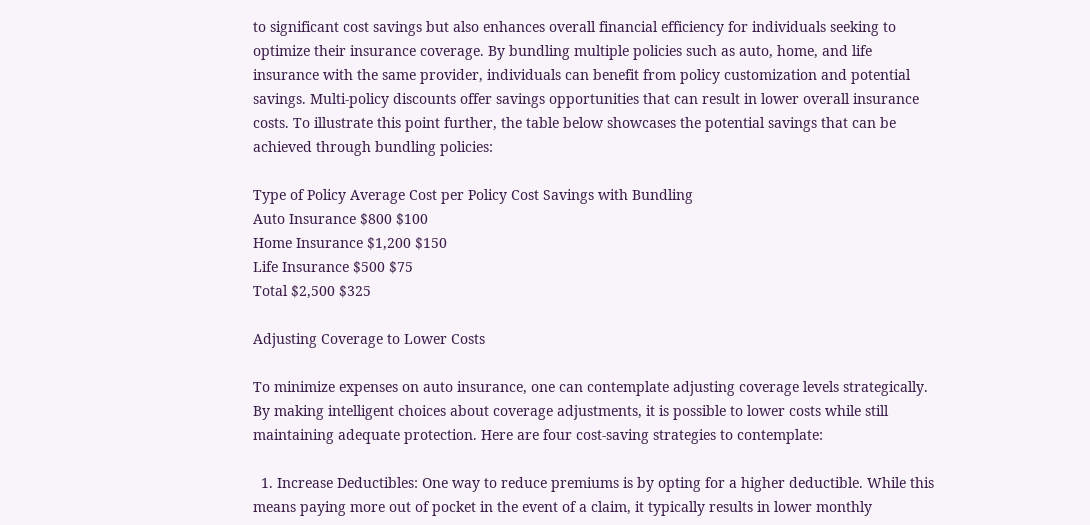to significant cost savings but also enhances overall financial efficiency for individuals seeking to optimize their insurance coverage. By bundling multiple policies such as auto, home, and life insurance with the same provider, individuals can benefit from policy customization and potential savings. Multi-policy discounts offer savings opportunities that can result in lower overall insurance costs. To illustrate this point further, the table below showcases the potential savings that can be achieved through bundling policies:

Type of Policy Average Cost per Policy Cost Savings with Bundling
Auto Insurance $800 $100
Home Insurance $1,200 $150
Life Insurance $500 $75
Total $2,500 $325

Adjusting Coverage to Lower Costs

To minimize expenses on auto insurance, one can contemplate adjusting coverage levels strategically. By making intelligent choices about coverage adjustments, it is possible to lower costs while still maintaining adequate protection. Here are four cost-saving strategies to contemplate:

  1. Increase Deductibles: One way to reduce premiums is by opting for a higher deductible. While this means paying more out of pocket in the event of a claim, it typically results in lower monthly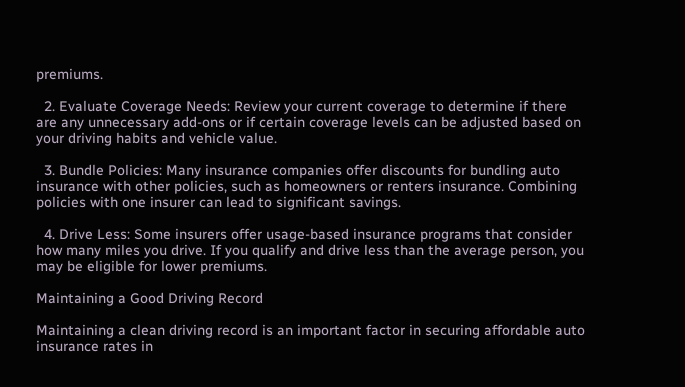premiums.

  2. Evaluate Coverage Needs: Review your current coverage to determine if there are any unnecessary add-ons or if certain coverage levels can be adjusted based on your driving habits and vehicle value.

  3. Bundle Policies: Many insurance companies offer discounts for bundling auto insurance with other policies, such as homeowners or renters insurance. Combining policies with one insurer can lead to significant savings.

  4. Drive Less: Some insurers offer usage-based insurance programs that consider how many miles you drive. If you qualify and drive less than the average person, you may be eligible for lower premiums.

Maintaining a Good Driving Record

Maintaining a clean driving record is an important factor in securing affordable auto insurance rates in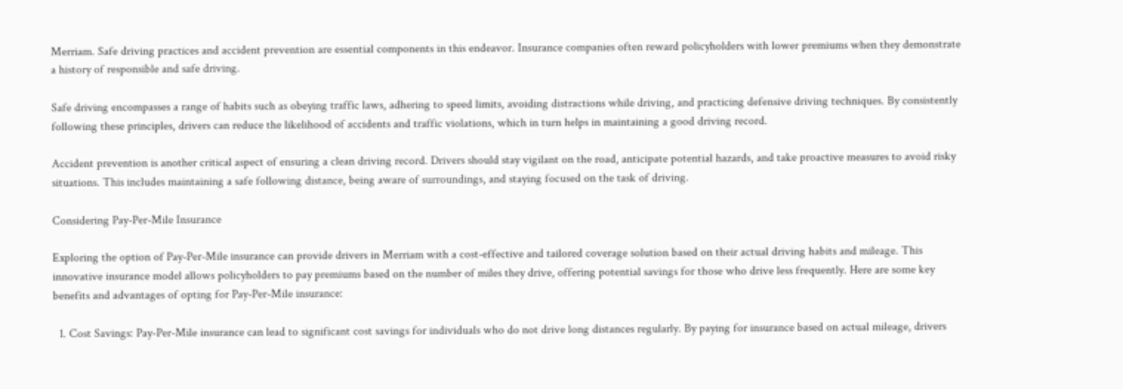Merriam. Safe driving practices and accident prevention are essential components in this endeavor. Insurance companies often reward policyholders with lower premiums when they demonstrate a history of responsible and safe driving.

Safe driving encompasses a range of habits such as obeying traffic laws, adhering to speed limits, avoiding distractions while driving, and practicing defensive driving techniques. By consistently following these principles, drivers can reduce the likelihood of accidents and traffic violations, which in turn helps in maintaining a good driving record.

Accident prevention is another critical aspect of ensuring a clean driving record. Drivers should stay vigilant on the road, anticipate potential hazards, and take proactive measures to avoid risky situations. This includes maintaining a safe following distance, being aware of surroundings, and staying focused on the task of driving.

Considering Pay-Per-Mile Insurance

Exploring the option of Pay-Per-Mile insurance can provide drivers in Merriam with a cost-effective and tailored coverage solution based on their actual driving habits and mileage. This innovative insurance model allows policyholders to pay premiums based on the number of miles they drive, offering potential savings for those who drive less frequently. Here are some key benefits and advantages of opting for Pay-Per-Mile insurance:

  1. Cost Savings: Pay-Per-Mile insurance can lead to significant cost savings for individuals who do not drive long distances regularly. By paying for insurance based on actual mileage, drivers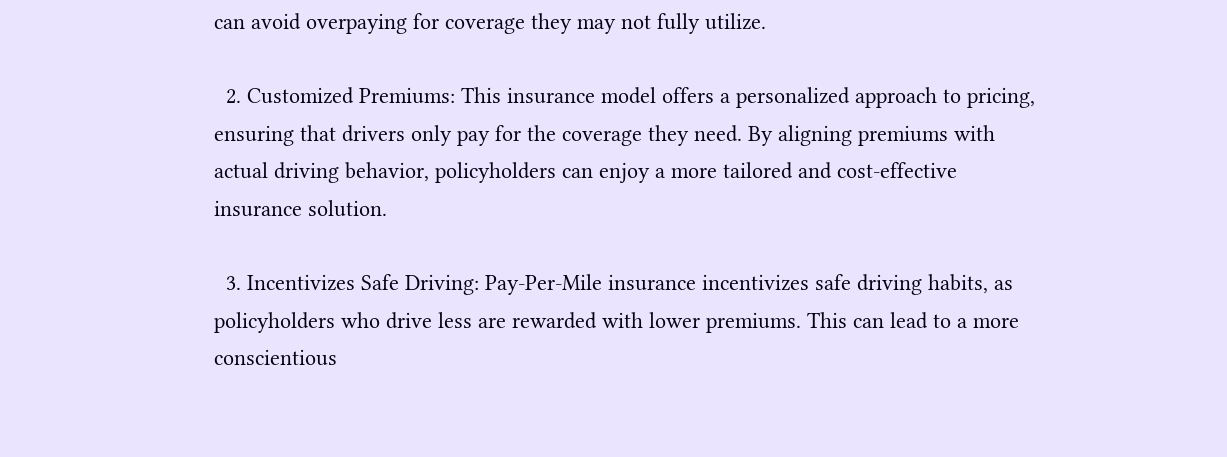can avoid overpaying for coverage they may not fully utilize.

  2. Customized Premiums: This insurance model offers a personalized approach to pricing, ensuring that drivers only pay for the coverage they need. By aligning premiums with actual driving behavior, policyholders can enjoy a more tailored and cost-effective insurance solution.

  3. Incentivizes Safe Driving: Pay-Per-Mile insurance incentivizes safe driving habits, as policyholders who drive less are rewarded with lower premiums. This can lead to a more conscientious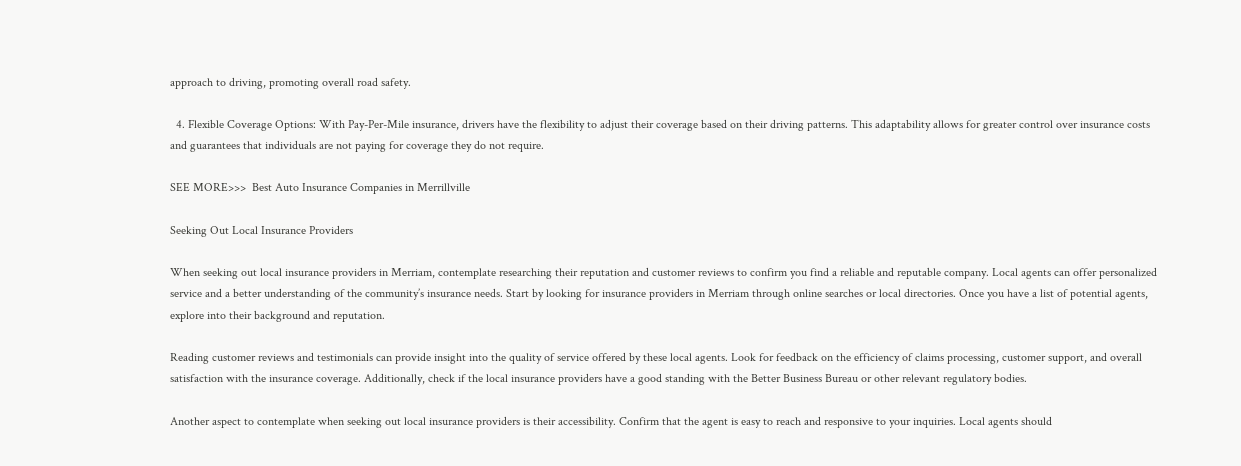approach to driving, promoting overall road safety.

  4. Flexible Coverage Options: With Pay-Per-Mile insurance, drivers have the flexibility to adjust their coverage based on their driving patterns. This adaptability allows for greater control over insurance costs and guarantees that individuals are not paying for coverage they do not require.

SEE MORE>>>  Best Auto Insurance Companies in Merrillville

Seeking Out Local Insurance Providers

When seeking out local insurance providers in Merriam, contemplate researching their reputation and customer reviews to confirm you find a reliable and reputable company. Local agents can offer personalized service and a better understanding of the community’s insurance needs. Start by looking for insurance providers in Merriam through online searches or local directories. Once you have a list of potential agents, explore into their background and reputation.

Reading customer reviews and testimonials can provide insight into the quality of service offered by these local agents. Look for feedback on the efficiency of claims processing, customer support, and overall satisfaction with the insurance coverage. Additionally, check if the local insurance providers have a good standing with the Better Business Bureau or other relevant regulatory bodies.

Another aspect to contemplate when seeking out local insurance providers is their accessibility. Confirm that the agent is easy to reach and responsive to your inquiries. Local agents should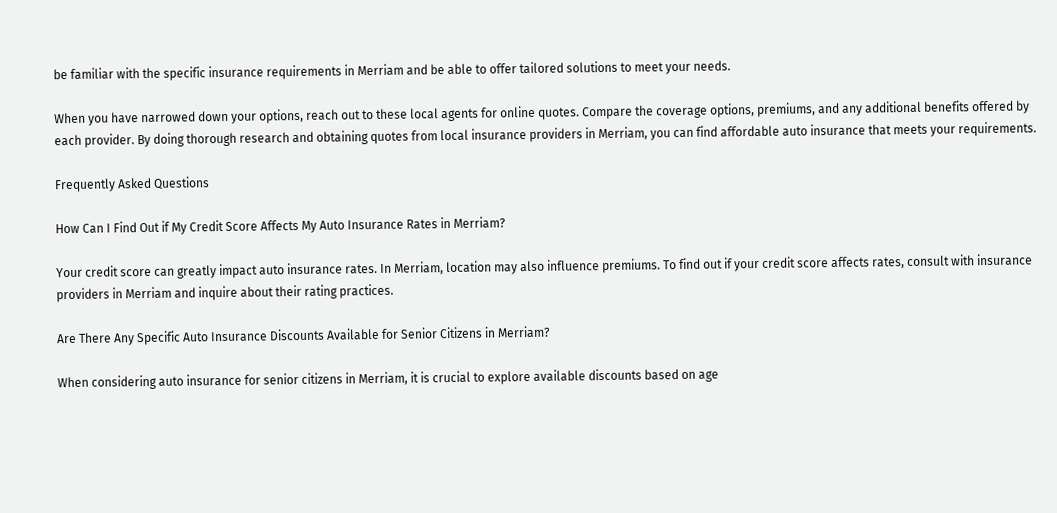be familiar with the specific insurance requirements in Merriam and be able to offer tailored solutions to meet your needs.

When you have narrowed down your options, reach out to these local agents for online quotes. Compare the coverage options, premiums, and any additional benefits offered by each provider. By doing thorough research and obtaining quotes from local insurance providers in Merriam, you can find affordable auto insurance that meets your requirements.

Frequently Asked Questions

How Can I Find Out if My Credit Score Affects My Auto Insurance Rates in Merriam?

Your credit score can greatly impact auto insurance rates. In Merriam, location may also influence premiums. To find out if your credit score affects rates, consult with insurance providers in Merriam and inquire about their rating practices.

Are There Any Specific Auto Insurance Discounts Available for Senior Citizens in Merriam?

When considering auto insurance for senior citizens in Merriam, it is crucial to explore available discounts based on age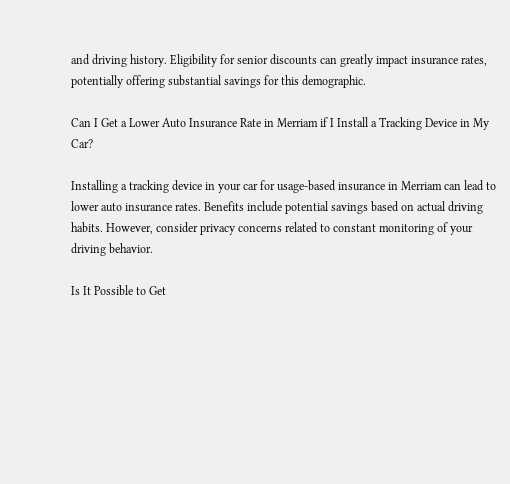and driving history. Eligibility for senior discounts can greatly impact insurance rates, potentially offering substantial savings for this demographic.

Can I Get a Lower Auto Insurance Rate in Merriam if I Install a Tracking Device in My Car?

Installing a tracking device in your car for usage-based insurance in Merriam can lead to lower auto insurance rates. Benefits include potential savings based on actual driving habits. However, consider privacy concerns related to constant monitoring of your driving behavior.

Is It Possible to Get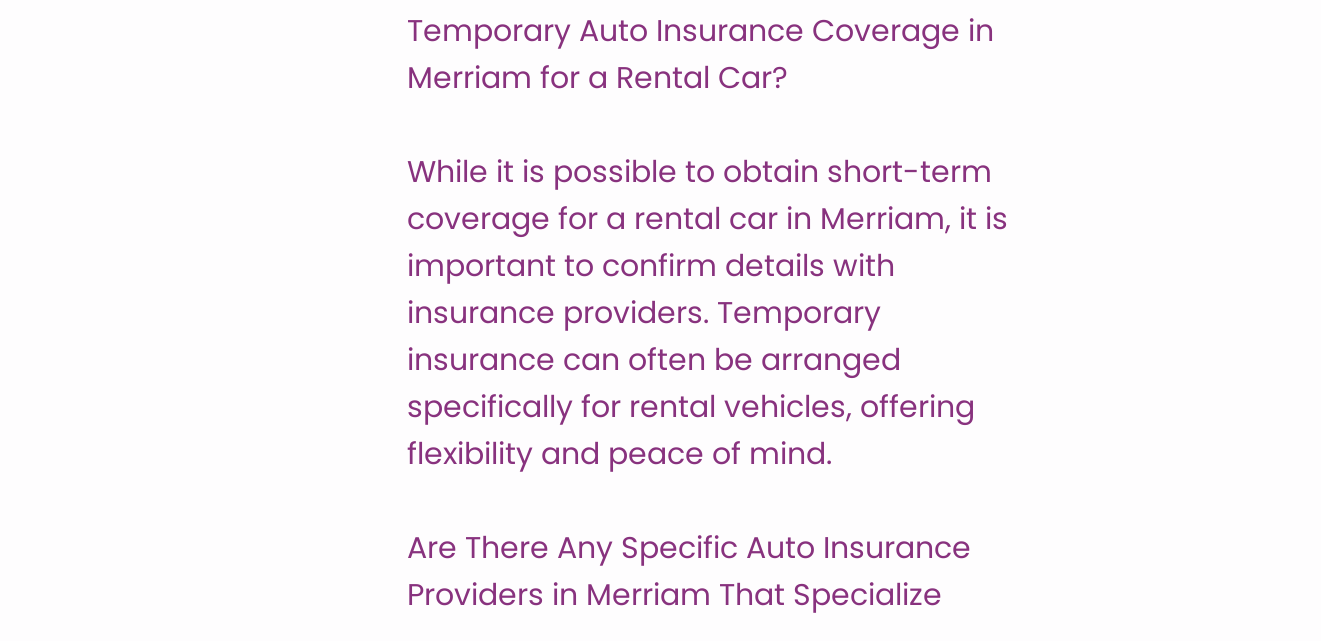Temporary Auto Insurance Coverage in Merriam for a Rental Car?

While it is possible to obtain short-term coverage for a rental car in Merriam, it is important to confirm details with insurance providers. Temporary insurance can often be arranged specifically for rental vehicles, offering flexibility and peace of mind.

Are There Any Specific Auto Insurance Providers in Merriam That Specialize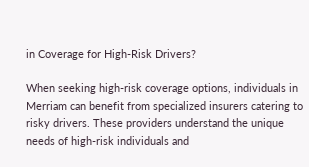in Coverage for High-Risk Drivers?

When seeking high-risk coverage options, individuals in Merriam can benefit from specialized insurers catering to risky drivers. These providers understand the unique needs of high-risk individuals and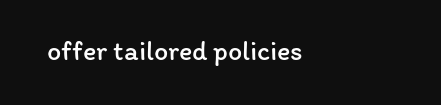offer tailored policies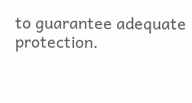to guarantee adequate protection.